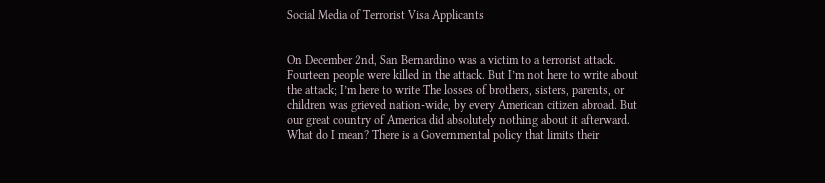Social Media of Terrorist Visa Applicants


On December 2nd, San Bernardino was a victim to a terrorist attack. Fourteen people were killed in the attack. But I’m not here to write about the attack; I’m here to write The losses of brothers, sisters, parents, or children was grieved nation-wide, by every American citizen abroad. But our great country of America did absolutely nothing about it afterward. What do I mean? There is a Governmental policy that limits their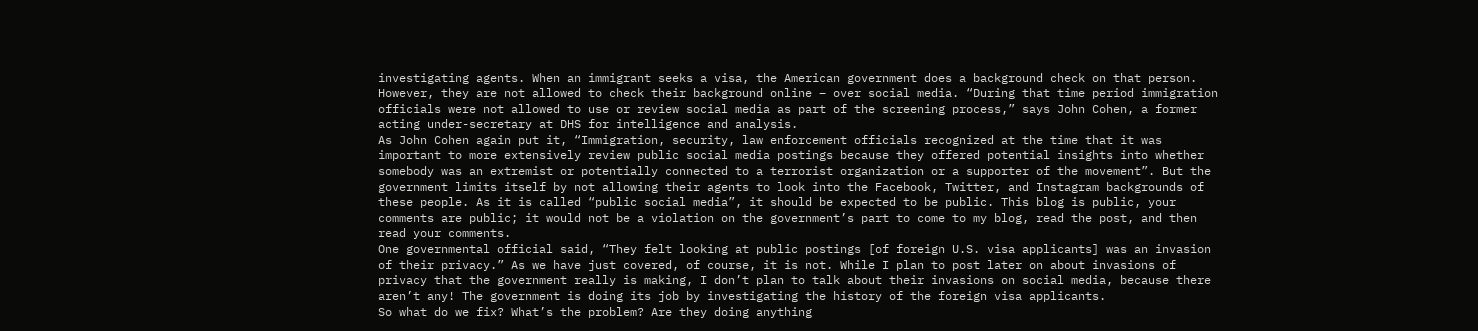investigating agents. When an immigrant seeks a visa, the American government does a background check on that person. However, they are not allowed to check their background online – over social media. “During that time period immigration officials were not allowed to use or review social media as part of the screening process,” says John Cohen, a former acting under-secretary at DHS for intelligence and analysis.
As John Cohen again put it, “Immigration, security, law enforcement officials recognized at the time that it was important to more extensively review public social media postings because they offered potential insights into whether somebody was an extremist or potentially connected to a terrorist organization or a supporter of the movement”. But the government limits itself by not allowing their agents to look into the Facebook, Twitter, and Instagram backgrounds of these people. As it is called “public social media”, it should be expected to be public. This blog is public, your comments are public; it would not be a violation on the government’s part to come to my blog, read the post, and then read your comments.
One governmental official said, “They felt looking at public postings [of foreign U.S. visa applicants] was an invasion of their privacy.” As we have just covered, of course, it is not. While I plan to post later on about invasions of privacy that the government really is making, I don’t plan to talk about their invasions on social media, because there aren’t any! The government is doing its job by investigating the history of the foreign visa applicants.
So what do we fix? What’s the problem? Are they doing anything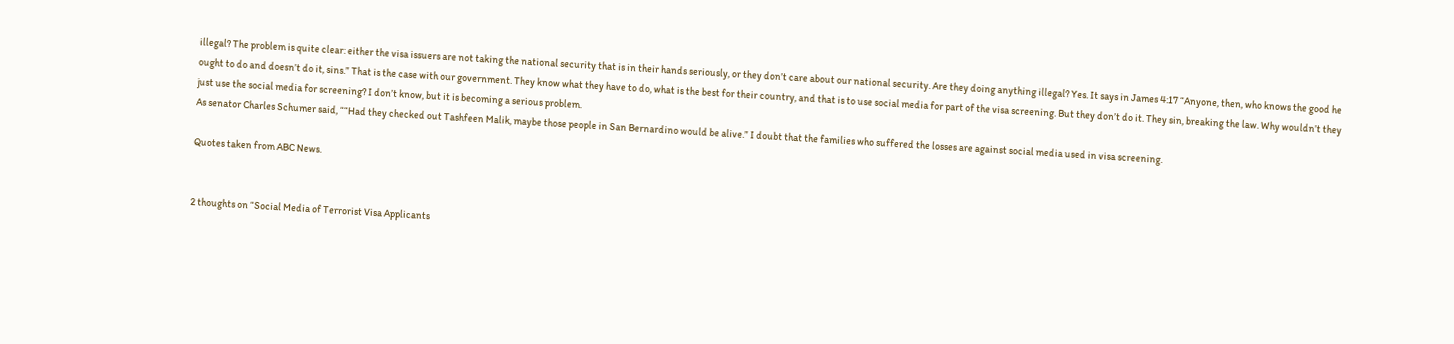illegal? The problem is quite clear: either the visa issuers are not taking the national security that is in their hands seriously, or they don’t care about our national security. Are they doing anything illegal? Yes. It says in James 4:17 “Anyone, then, who knows the good he ought to do and doesn’t do it, sins.” That is the case with our government. They know what they have to do, what is the best for their country, and that is to use social media for part of the visa screening. But they don’t do it. They sin, breaking the law. Why wouldn’t they just use the social media for screening? I don’t know, but it is becoming a serious problem.
As senator Charles Schumer said, ““Had they checked out Tashfeen Malik, maybe those people in San Bernardino would be alive.” I doubt that the families who suffered the losses are against social media used in visa screening.

Quotes taken from ABC News.


2 thoughts on “Social Media of Terrorist Visa Applicants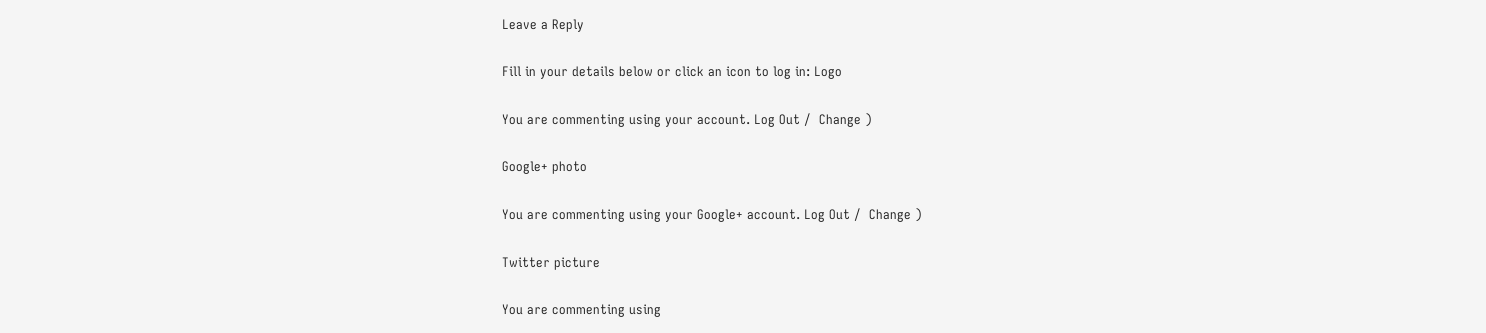Leave a Reply

Fill in your details below or click an icon to log in: Logo

You are commenting using your account. Log Out /  Change )

Google+ photo

You are commenting using your Google+ account. Log Out /  Change )

Twitter picture

You are commenting using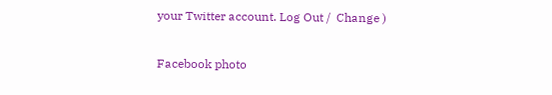your Twitter account. Log Out /  Change )

Facebook photo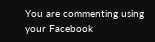You are commenting using your Facebook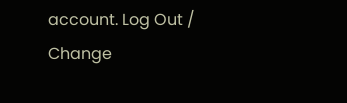account. Log Out /  Change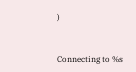)


Connecting to %s